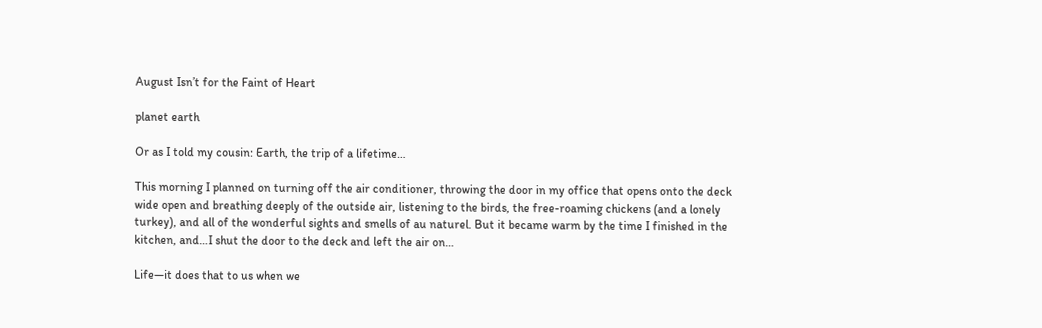August Isn’t for the Faint of Heart

planet earth

Or as I told my cousin: Earth, the trip of a lifetime…

This morning I planned on turning off the air conditioner, throwing the door in my office that opens onto the deck wide open and breathing deeply of the outside air, listening to the birds, the free-roaming chickens (and a lonely turkey), and all of the wonderful sights and smells of au naturel. But it became warm by the time I finished in the kitchen, and…I shut the door to the deck and left the air on…

Life—it does that to us when we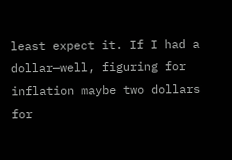least expect it. If I had a dollar—well, figuring for inflation maybe two dollars for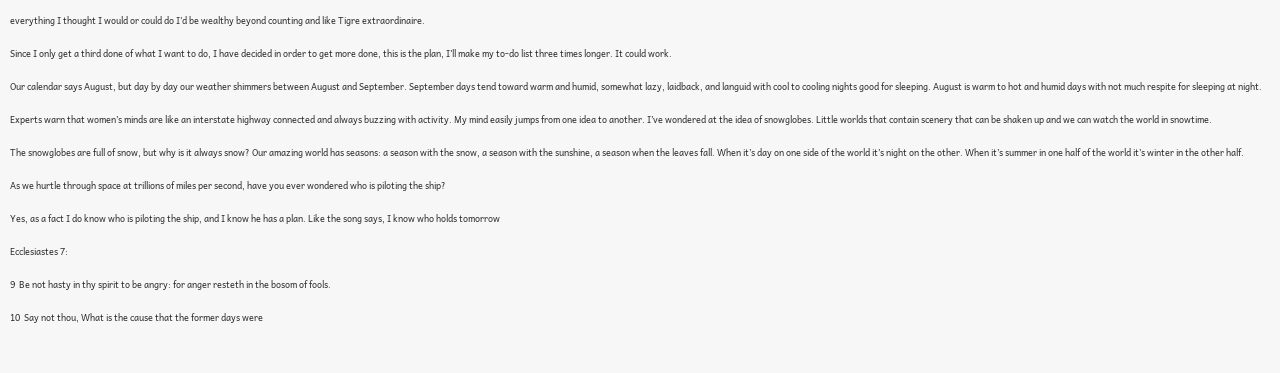everything I thought I would or could do I’d be wealthy beyond counting and like Tigre extraordinaire.

Since I only get a third done of what I want to do, I have decided in order to get more done, this is the plan, I’ll make my to-do list three times longer. It could work.

Our calendar says August, but day by day our weather shimmers between August and September. September days tend toward warm and humid, somewhat lazy, laidback, and languid with cool to cooling nights good for sleeping. August is warm to hot and humid days with not much respite for sleeping at night.

Experts warn that women’s minds are like an interstate highway connected and always buzzing with activity. My mind easily jumps from one idea to another. I’ve wondered at the idea of snowglobes. Little worlds that contain scenery that can be shaken up and we can watch the world in snowtime.

The snowglobes are full of snow, but why is it always snow? Our amazing world has seasons: a season with the snow, a season with the sunshine, a season when the leaves fall. When it’s day on one side of the world it’s night on the other. When it’s summer in one half of the world it’s winter in the other half.

As we hurtle through space at trillions of miles per second, have you ever wondered who is piloting the ship?

Yes, as a fact I do know who is piloting the ship, and I know he has a plan. Like the song says, I know who holds tomorrow

Ecclesiastes 7:

9  Be not hasty in thy spirit to be angry: for anger resteth in the bosom of fools.

10  Say not thou, What is the cause that the former days were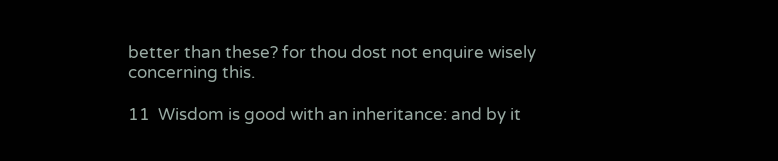better than these? for thou dost not enquire wisely concerning this.

11  Wisdom is good with an inheritance: and by it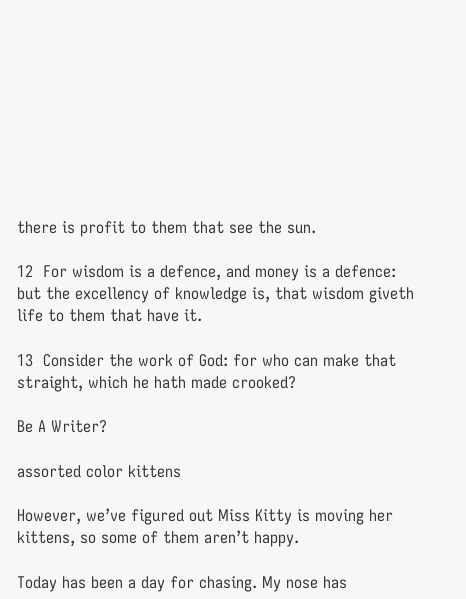there is profit to them that see the sun.

12  For wisdom is a defence, and money is a defence: but the excellency of knowledge is, that wisdom giveth life to them that have it.

13  Consider the work of God: for who can make that straight, which he hath made crooked?

Be A Writer?

assorted color kittens

However, we’ve figured out Miss Kitty is moving her kittens, so some of them aren’t happy.

Today has been a day for chasing. My nose has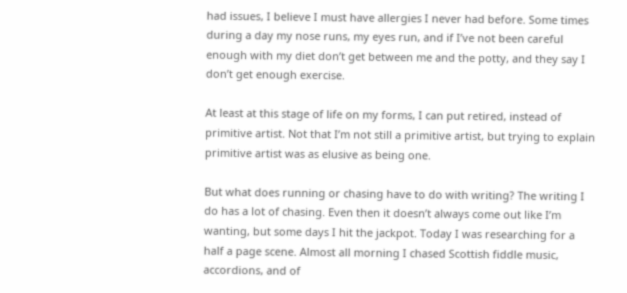had issues, I believe I must have allergies I never had before. Some times during a day my nose runs, my eyes run, and if I’ve not been careful enough with my diet don’t get between me and the potty, and they say I don’t get enough exercise.

At least at this stage of life on my forms, I can put retired, instead of primitive artist. Not that I’m not still a primitive artist, but trying to explain primitive artist was as elusive as being one.

But what does running or chasing have to do with writing? The writing I do has a lot of chasing. Even then it doesn’t always come out like I’m wanting, but some days I hit the jackpot. Today I was researching for a half a page scene. Almost all morning I chased Scottish fiddle music, accordions, and of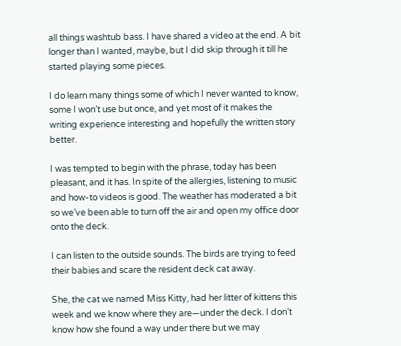all things washtub bass. I have shared a video at the end. A bit longer than I wanted, maybe, but I did skip through it till he started playing some pieces.

I do learn many things some of which I never wanted to know, some I won’t use but once, and yet most of it makes the writing experience interesting and hopefully the written story better.

I was tempted to begin with the phrase, today has been pleasant, and it has. In spite of the allergies, listening to music and how-to videos is good. The weather has moderated a bit so we’ve been able to turn off the air and open my office door onto the deck.

I can listen to the outside sounds. The birds are trying to feed their babies and scare the resident deck cat away.

She, the cat we named Miss Kitty, had her litter of kittens this week and we know where they are—under the deck. I don’t know how she found a way under there but we may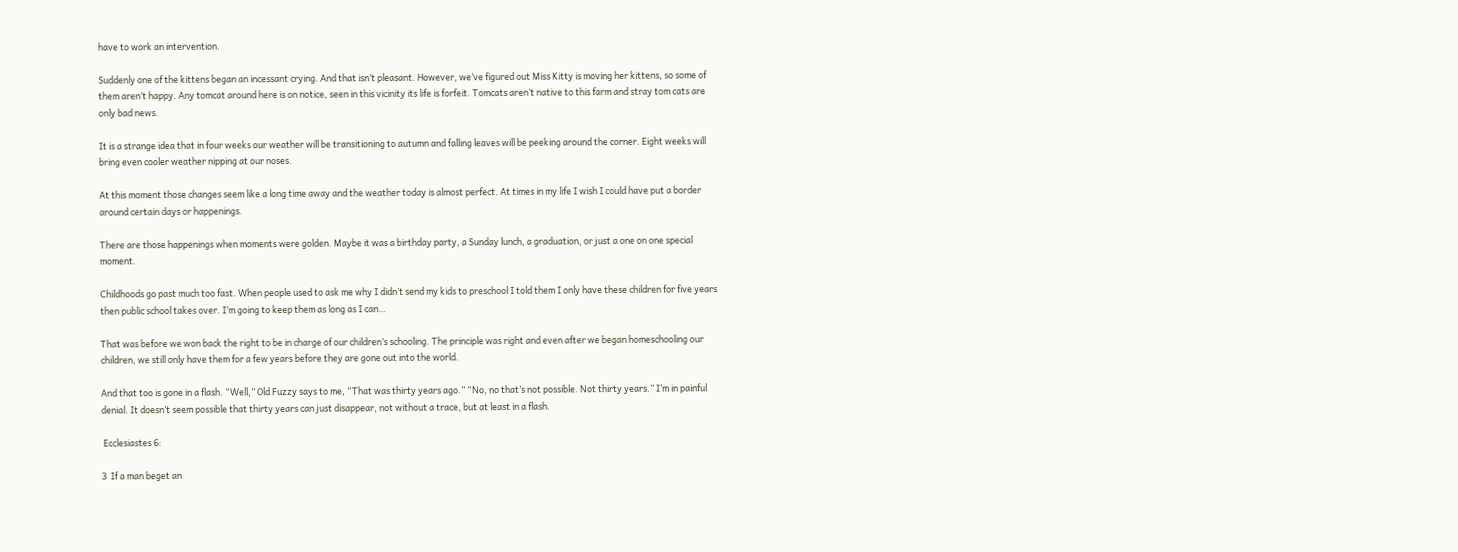have to work an intervention.

Suddenly one of the kittens began an incessant crying. And that isn’t pleasant. However, we’ve figured out Miss Kitty is moving her kittens, so some of them aren’t happy. Any tomcat around here is on notice, seen in this vicinity its life is forfeit. Tomcats aren’t native to this farm and stray tom cats are only bad news.

It is a strange idea that in four weeks our weather will be transitioning to autumn and falling leaves will be peeking around the corner. Eight weeks will bring even cooler weather nipping at our noses.

At this moment those changes seem like a long time away and the weather today is almost perfect. At times in my life I wish I could have put a border around certain days or happenings.

There are those happenings when moments were golden. Maybe it was a birthday party, a Sunday lunch, a graduation, or just a one on one special moment.

Childhoods go past much too fast. When people used to ask me why I didn’t send my kids to preschool I told them I only have these children for five years then public school takes over. I’m going to keep them as long as I can…

That was before we won back the right to be in charge of our children’s schooling. The principle was right and even after we began homeschooling our children, we still only have them for a few years before they are gone out into the world.

And that too is gone in a flash. “Well,” Old Fuzzy says to me, “That was thirty years ago.” “No, no that’s not possible. Not thirty years.” I’m in painful denial. It doesn’t seem possible that thirty years can just disappear, not without a trace, but at least in a flash.

 Ecclesiastes 6:

3  If a man beget an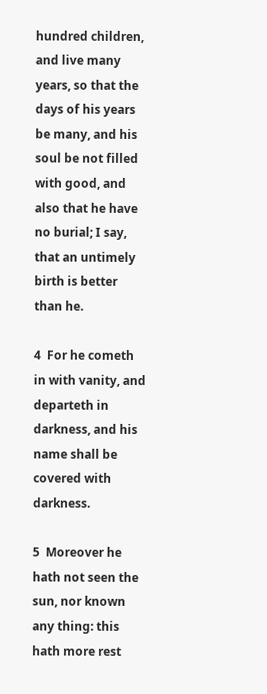hundred children, and live many years, so that the days of his years be many, and his soul be not filled with good, and also that he have no burial; I say, that an untimely birth is better than he.

4  For he cometh in with vanity, and departeth in darkness, and his name shall be covered with darkness.

5  Moreover he hath not seen the sun, nor known any thing: this hath more rest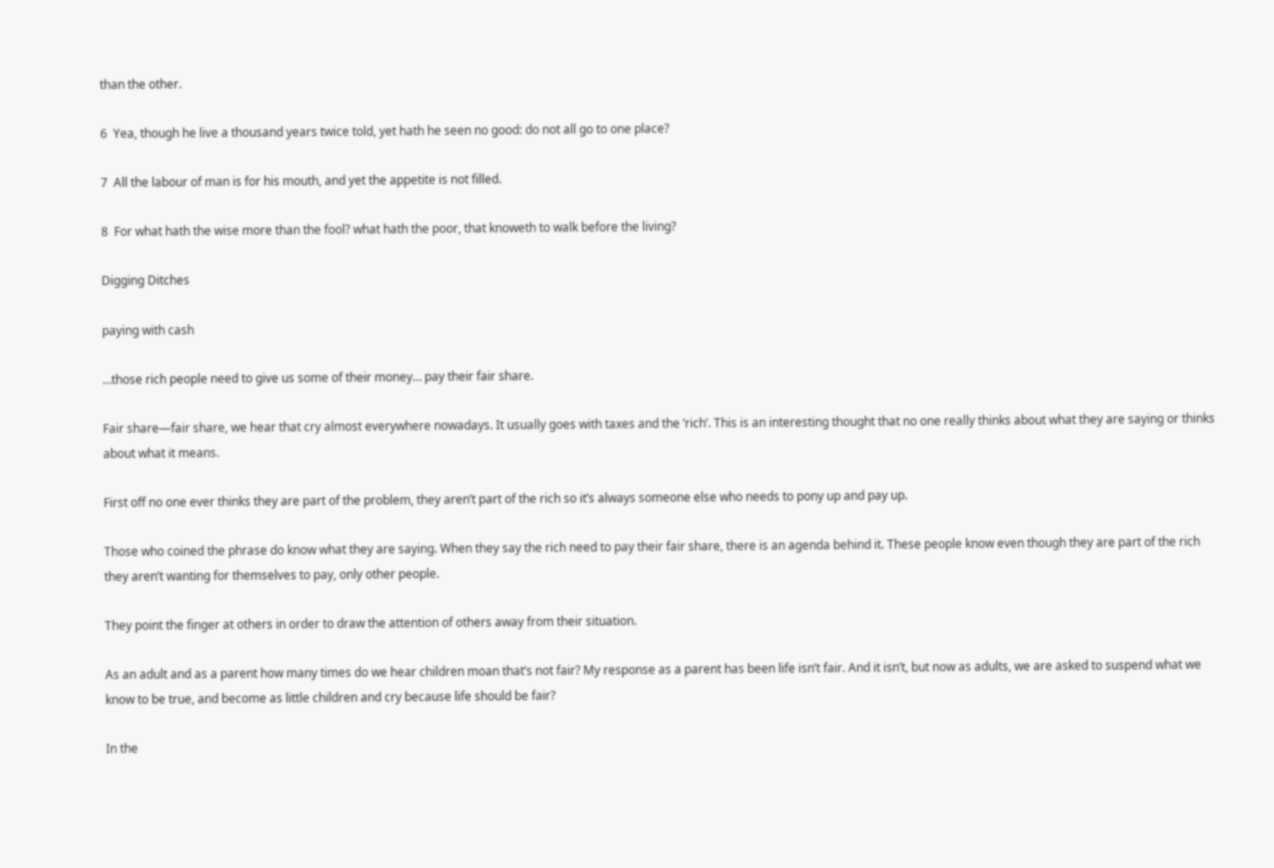than the other.

6  Yea, though he live a thousand years twice told, yet hath he seen no good: do not all go to one place?

7  All the labour of man is for his mouth, and yet the appetite is not filled.

8  For what hath the wise more than the fool? what hath the poor, that knoweth to walk before the living?

Digging Ditches

paying with cash

…those rich people need to give us some of their money… pay their fair share.

Fair share—fair share, we hear that cry almost everywhere nowadays. It usually goes with taxes and the ‘rich’. This is an interesting thought that no one really thinks about what they are saying or thinks about what it means.

First off no one ever thinks they are part of the problem, they aren’t part of the rich so it’s always someone else who needs to pony up and pay up.

Those who coined the phrase do know what they are saying. When they say the rich need to pay their fair share, there is an agenda behind it. These people know even though they are part of the rich they aren’t wanting for themselves to pay, only other people.

They point the finger at others in order to draw the attention of others away from their situation.

As an adult and as a parent how many times do we hear children moan that’s not fair? My response as a parent has been life isn’t fair. And it isn’t, but now as adults, we are asked to suspend what we know to be true, and become as little children and cry because life should be fair?

In the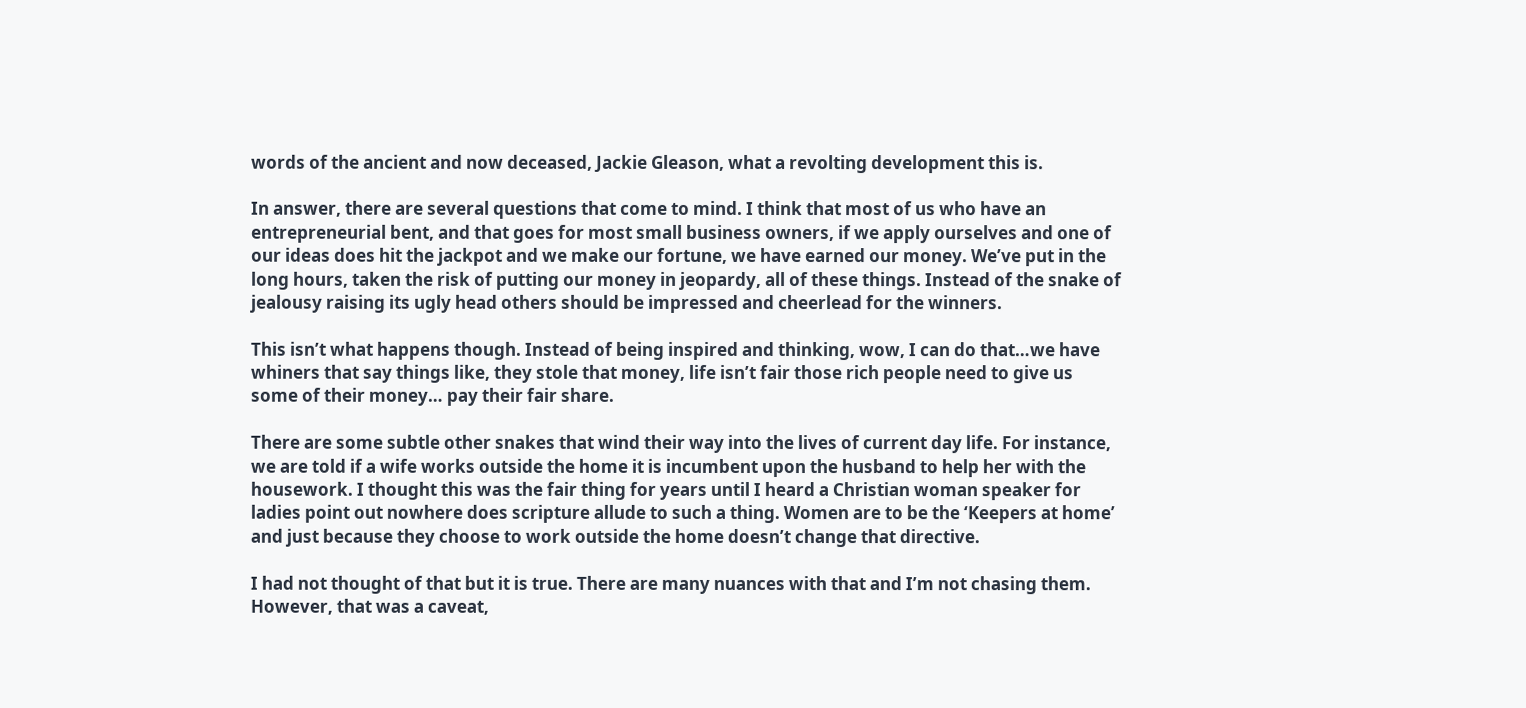words of the ancient and now deceased, Jackie Gleason, what a revolting development this is.

In answer, there are several questions that come to mind. I think that most of us who have an entrepreneurial bent, and that goes for most small business owners, if we apply ourselves and one of our ideas does hit the jackpot and we make our fortune, we have earned our money. We’ve put in the long hours, taken the risk of putting our money in jeopardy, all of these things. Instead of the snake of jealousy raising its ugly head others should be impressed and cheerlead for the winners.

This isn’t what happens though. Instead of being inspired and thinking, wow, I can do that…we have whiners that say things like, they stole that money, life isn’t fair those rich people need to give us some of their money… pay their fair share.

There are some subtle other snakes that wind their way into the lives of current day life. For instance, we are told if a wife works outside the home it is incumbent upon the husband to help her with the housework. I thought this was the fair thing for years until I heard a Christian woman speaker for ladies point out nowhere does scripture allude to such a thing. Women are to be the ‘Keepers at home’ and just because they choose to work outside the home doesn’t change that directive.

I had not thought of that but it is true. There are many nuances with that and I’m not chasing them. However, that was a caveat,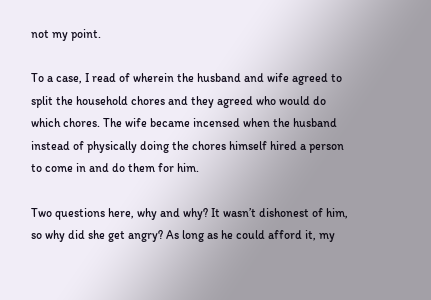not my point.

To a case, I read of wherein the husband and wife agreed to split the household chores and they agreed who would do which chores. The wife became incensed when the husband instead of physically doing the chores himself hired a person to come in and do them for him.

Two questions here, why and why? It wasn’t dishonest of him, so why did she get angry? As long as he could afford it, my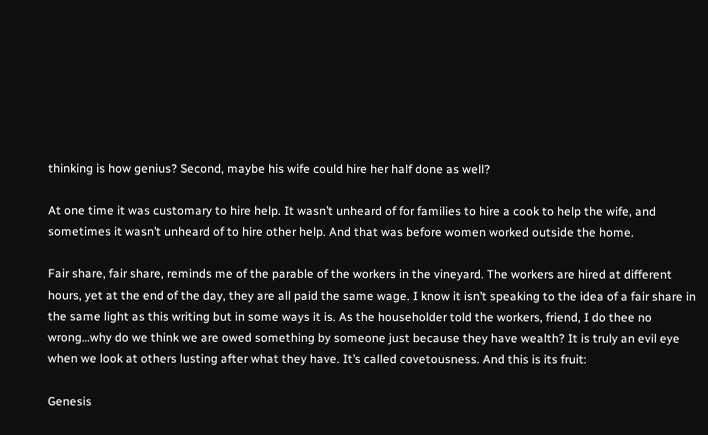thinking is how genius? Second, maybe his wife could hire her half done as well?

At one time it was customary to hire help. It wasn’t unheard of for families to hire a cook to help the wife, and sometimes it wasn’t unheard of to hire other help. And that was before women worked outside the home.

Fair share, fair share, reminds me of the parable of the workers in the vineyard. The workers are hired at different hours, yet at the end of the day, they are all paid the same wage. I know it isn’t speaking to the idea of a fair share in the same light as this writing but in some ways it is. As the householder told the workers, friend, I do thee no wrong…why do we think we are owed something by someone just because they have wealth? It is truly an evil eye when we look at others lusting after what they have. It’s called covetousness. And this is its fruit:

Genesis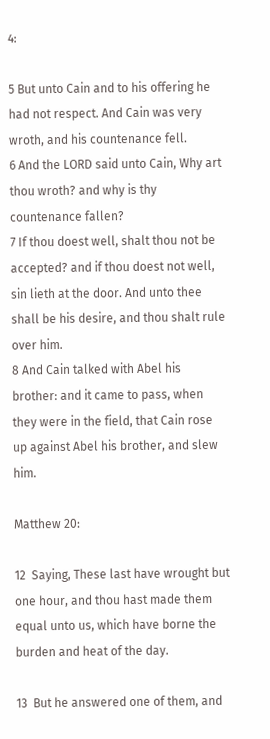4:

5 But unto Cain and to his offering he had not respect. And Cain was very wroth, and his countenance fell.
6 And the LORD said unto Cain, Why art thou wroth? and why is thy countenance fallen?
7 If thou doest well, shalt thou not be accepted? and if thou doest not well, sin lieth at the door. And unto thee shall be his desire, and thou shalt rule over him.
8 And Cain talked with Abel his brother: and it came to pass, when they were in the field, that Cain rose up against Abel his brother, and slew him.

Matthew 20:

12  Saying, These last have wrought but one hour, and thou hast made them equal unto us, which have borne the burden and heat of the day.

13  But he answered one of them, and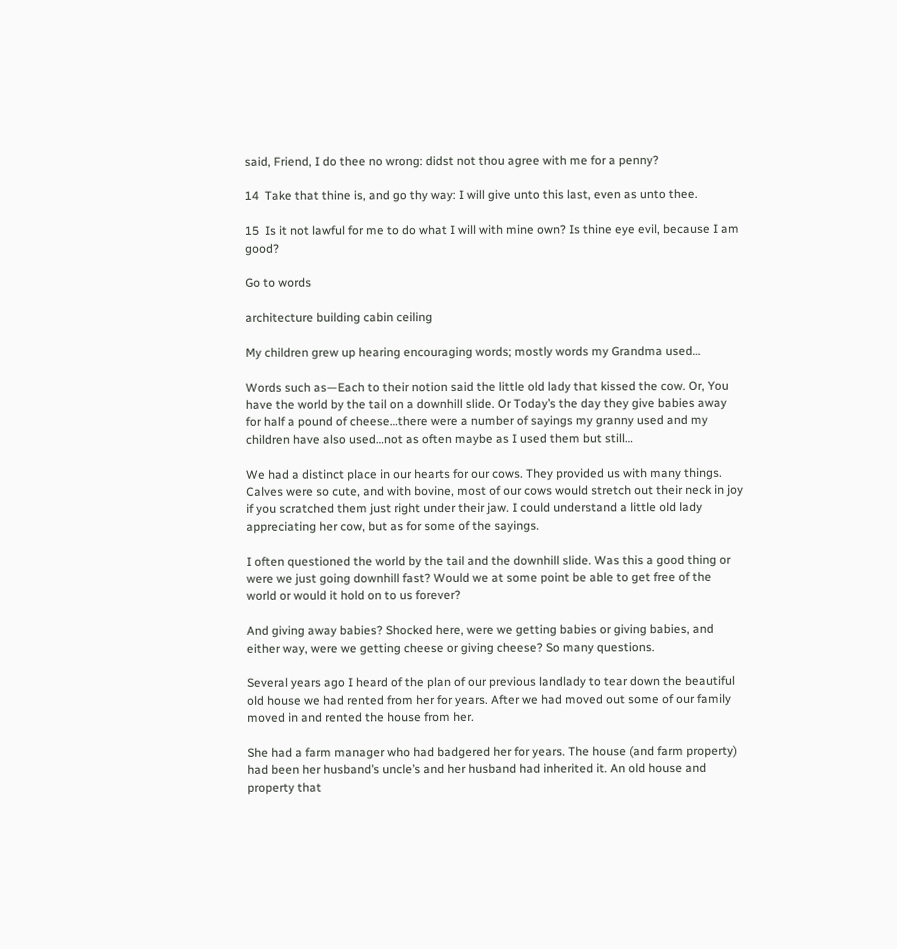said, Friend, I do thee no wrong: didst not thou agree with me for a penny?

14  Take that thine is, and go thy way: I will give unto this last, even as unto thee.

15  Is it not lawful for me to do what I will with mine own? Is thine eye evil, because I am good?

Go to words

architecture building cabin ceiling

My children grew up hearing encouraging words; mostly words my Grandma used…

Words such as—Each to their notion said the little old lady that kissed the cow. Or, You have the world by the tail on a downhill slide. Or Today’s the day they give babies away for half a pound of cheese…there were a number of sayings my granny used and my children have also used…not as often maybe as I used them but still…

We had a distinct place in our hearts for our cows. They provided us with many things. Calves were so cute, and with bovine, most of our cows would stretch out their neck in joy if you scratched them just right under their jaw. I could understand a little old lady appreciating her cow, but as for some of the sayings.

I often questioned the world by the tail and the downhill slide. Was this a good thing or were we just going downhill fast? Would we at some point be able to get free of the world or would it hold on to us forever?

And giving away babies? Shocked here, were we getting babies or giving babies, and either way, were we getting cheese or giving cheese? So many questions.

Several years ago I heard of the plan of our previous landlady to tear down the beautiful old house we had rented from her for years. After we had moved out some of our family moved in and rented the house from her.

She had a farm manager who had badgered her for years. The house (and farm property) had been her husband’s uncle’s and her husband had inherited it. An old house and property that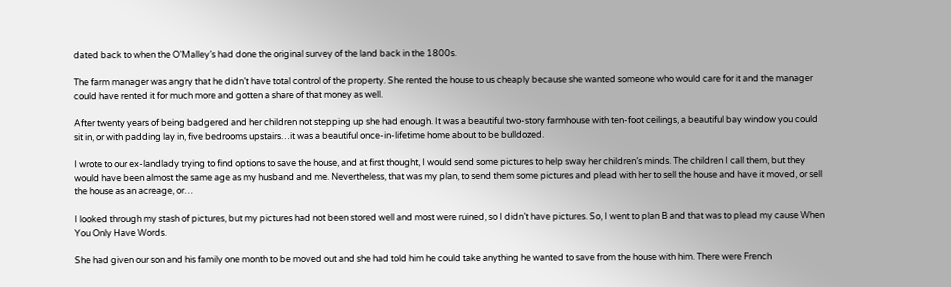dated back to when the O’Malley’s had done the original survey of the land back in the 1800s.

The farm manager was angry that he didn’t have total control of the property. She rented the house to us cheaply because she wanted someone who would care for it and the manager could have rented it for much more and gotten a share of that money as well.

After twenty years of being badgered and her children not stepping up she had enough. It was a beautiful two-story farmhouse with ten-foot ceilings, a beautiful bay window you could sit in, or with padding lay in, five bedrooms upstairs…it was a beautiful once-in-lifetime home about to be bulldozed.

I wrote to our ex-landlady trying to find options to save the house, and at first thought, I would send some pictures to help sway her children’s minds. The children I call them, but they would have been almost the same age as my husband and me. Nevertheless, that was my plan, to send them some pictures and plead with her to sell the house and have it moved, or sell the house as an acreage, or…

I looked through my stash of pictures, but my pictures had not been stored well and most were ruined, so I didn’t have pictures. So, I went to plan B and that was to plead my cause When You Only Have Words.

She had given our son and his family one month to be moved out and she had told him he could take anything he wanted to save from the house with him. There were French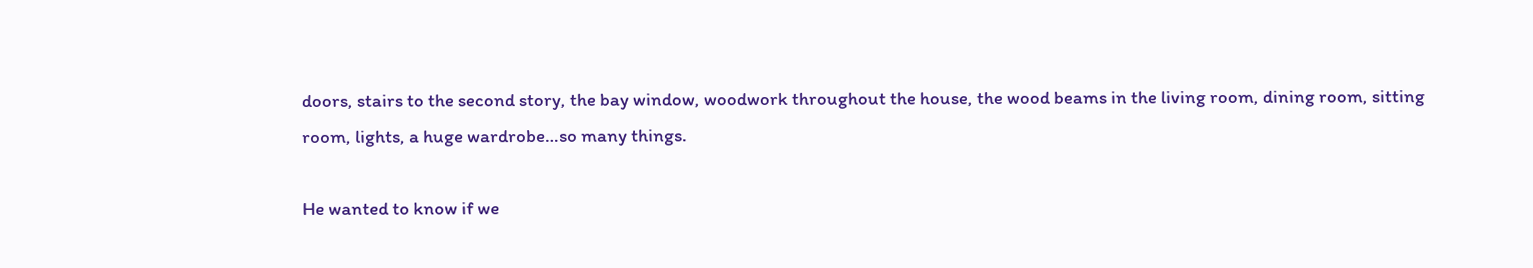doors, stairs to the second story, the bay window, woodwork throughout the house, the wood beams in the living room, dining room, sitting room, lights, a huge wardrobe…so many things.

He wanted to know if we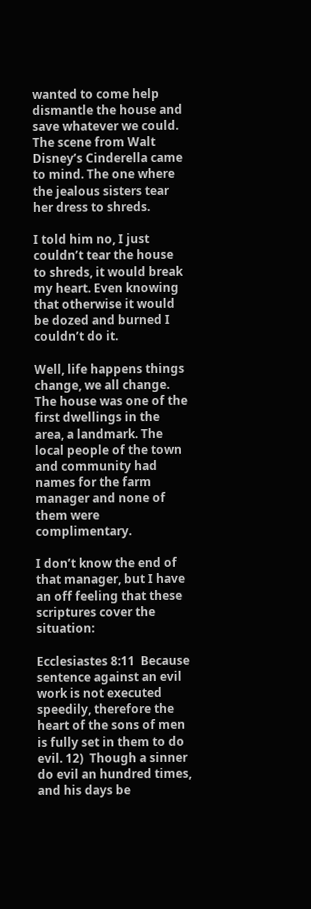wanted to come help dismantle the house and save whatever we could. The scene from Walt Disney’s Cinderella came to mind. The one where the jealous sisters tear her dress to shreds.

I told him no, I just couldn’t tear the house to shreds, it would break my heart. Even knowing that otherwise it would be dozed and burned I couldn’t do it.

Well, life happens things change, we all change. The house was one of the first dwellings in the area, a landmark. The local people of the town and community had names for the farm manager and none of them were complimentary.

I don’t know the end of that manager, but I have an off feeling that these scriptures cover the situation:

Ecclesiastes 8:11  Because sentence against an evil work is not executed speedily, therefore the heart of the sons of men is fully set in them to do evil. 12)  Though a sinner do evil an hundred times, and his days be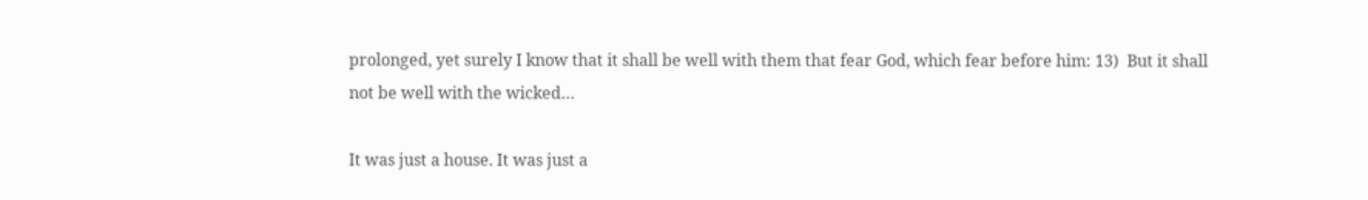prolonged, yet surely I know that it shall be well with them that fear God, which fear before him: 13)  But it shall not be well with the wicked…

It was just a house. It was just a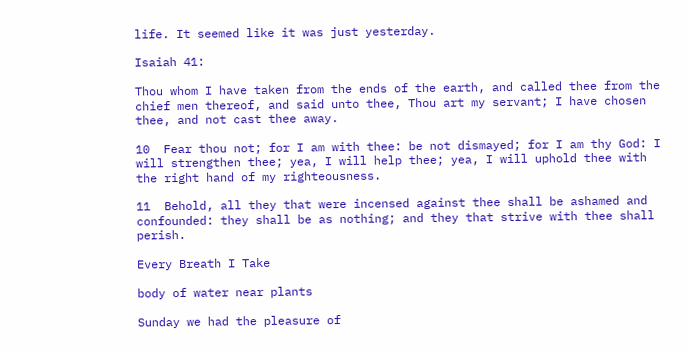life. It seemed like it was just yesterday.

Isaiah 41:

Thou whom I have taken from the ends of the earth, and called thee from the chief men thereof, and said unto thee, Thou art my servant; I have chosen thee, and not cast thee away.

10  Fear thou not; for I am with thee: be not dismayed; for I am thy God: I will strengthen thee; yea, I will help thee; yea, I will uphold thee with the right hand of my righteousness.

11  Behold, all they that were incensed against thee shall be ashamed and confounded: they shall be as nothing; and they that strive with thee shall perish.

Every Breath I Take

body of water near plants

Sunday we had the pleasure of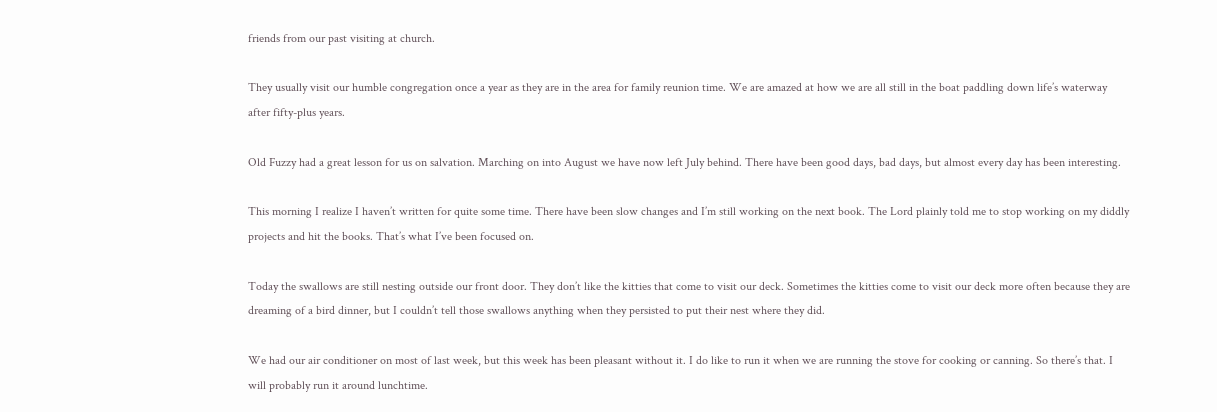friends from our past visiting at church.

They usually visit our humble congregation once a year as they are in the area for family reunion time. We are amazed at how we are all still in the boat paddling down life’s waterway after fifty-plus years.

Old Fuzzy had a great lesson for us on salvation. Marching on into August we have now left July behind. There have been good days, bad days, but almost every day has been interesting.

This morning I realize I haven’t written for quite some time. There have been slow changes and I’m still working on the next book. The Lord plainly told me to stop working on my diddly projects and hit the books. That’s what I’ve been focused on.

Today the swallows are still nesting outside our front door. They don’t like the kitties that come to visit our deck. Sometimes the kitties come to visit our deck more often because they are dreaming of a bird dinner, but I couldn’t tell those swallows anything when they persisted to put their nest where they did.

We had our air conditioner on most of last week, but this week has been pleasant without it. I do like to run it when we are running the stove for cooking or canning. So there’s that. I will probably run it around lunchtime.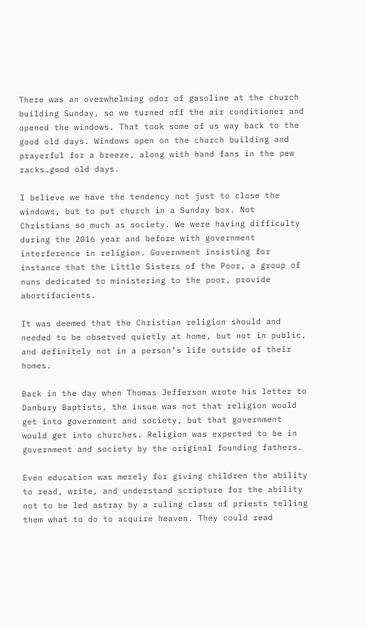There was an overwhelming odor of gasoline at the church building Sunday, so we turned off the air conditioner and opened the windows. That took some of us way back to the good old days. Windows open on the church building and prayerful for a breeze, along with hand fans in the pew racks…good old days.

I believe we have the tendency not just to close the windows, but to put church in a Sunday box. Not Christians so much as society. We were having difficulty during the 2016 year and before with government interference in religion. Government insisting for instance that the Little Sisters of the Poor, a group of nuns dedicated to ministering to the poor, provide abortifacients.

It was deemed that the Christian religion should and needed to be observed quietly at home, but not in public, and definitely not in a person’s life outside of their homes.

Back in the day when Thomas Jefferson wrote his letter to Danbury Baptists, the issue was not that religion would get into government and society, but that government would get into churches. Religion was expected to be in government and society by the original founding fathers.

Even education was merely for giving children the ability to read, write, and understand scripture for the ability not to be led astray by a ruling class of priests telling them what to do to acquire heaven. They could read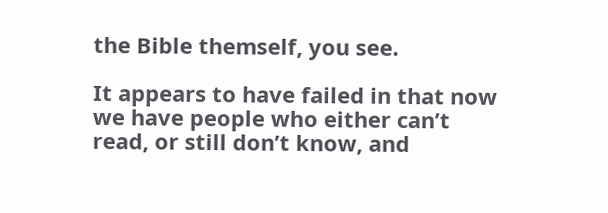the Bible themself, you see.

It appears to have failed in that now we have people who either can’t read, or still don’t know, and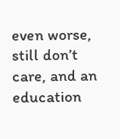even worse, still don’t care, and an education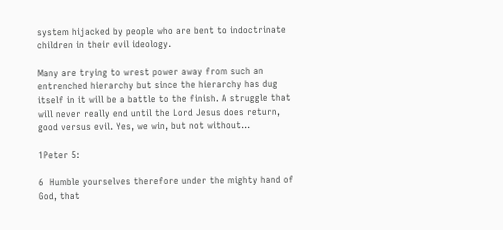system hijacked by people who are bent to indoctrinate children in their evil ideology.

Many are trying to wrest power away from such an entrenched hierarchy but since the hierarchy has dug itself in it will be a battle to the finish. A struggle that will never really end until the Lord Jesus does return, good versus evil. Yes, we win, but not without…

1Peter 5:

6  Humble yourselves therefore under the mighty hand of God, that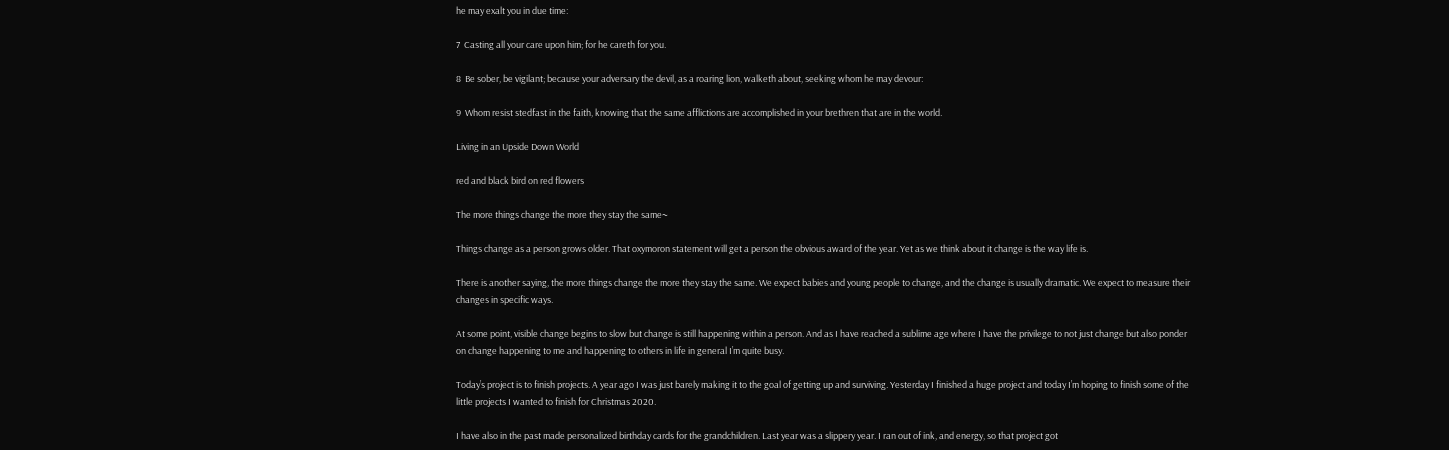he may exalt you in due time:

7  Casting all your care upon him; for he careth for you.

8  Be sober, be vigilant; because your adversary the devil, as a roaring lion, walketh about, seeking whom he may devour:

9  Whom resist stedfast in the faith, knowing that the same afflictions are accomplished in your brethren that are in the world.

Living in an Upside Down World

red and black bird on red flowers

The more things change the more they stay the same~

Things change as a person grows older. That oxymoron statement will get a person the obvious award of the year. Yet as we think about it change is the way life is.

There is another saying, the more things change the more they stay the same. We expect babies and young people to change, and the change is usually dramatic. We expect to measure their changes in specific ways.

At some point, visible change begins to slow but change is still happening within a person. And as I have reached a sublime age where I have the privilege to not just change but also ponder on change happening to me and happening to others in life in general I’m quite busy.

Today’s project is to finish projects. A year ago I was just barely making it to the goal of getting up and surviving. Yesterday I finished a huge project and today I’m hoping to finish some of the little projects I wanted to finish for Christmas 2020.

I have also in the past made personalized birthday cards for the grandchildren. Last year was a slippery year. I ran out of ink, and energy, so that project got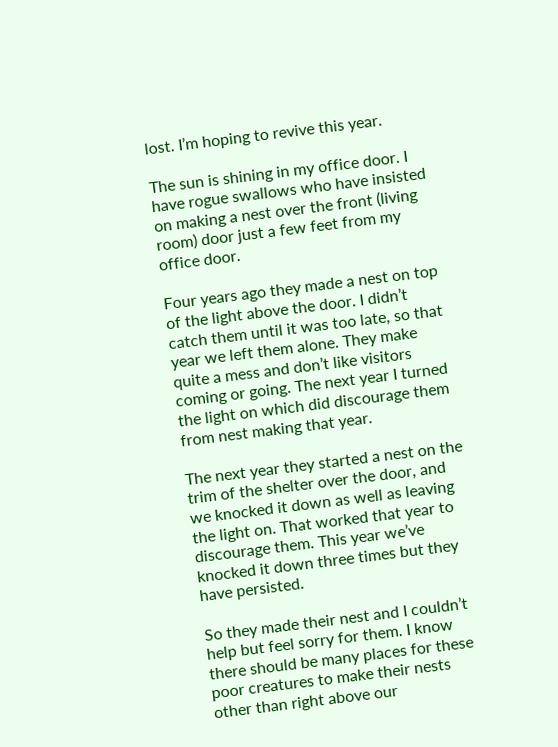lost. I’m hoping to revive this year.

The sun is shining in my office door. I have rogue swallows who have insisted on making a nest over the front (living room) door just a few feet from my office door.

Four years ago they made a nest on top of the light above the door. I didn’t catch them until it was too late, so that year we left them alone. They make quite a mess and don’t like visitors coming or going. The next year I turned the light on which did discourage them from nest making that year.

The next year they started a nest on the trim of the shelter over the door, and we knocked it down as well as leaving the light on. That worked that year to discourage them. This year we’ve knocked it down three times but they have persisted.

So they made their nest and I couldn’t help but feel sorry for them. I know there should be many places for these poor creatures to make their nests other than right above our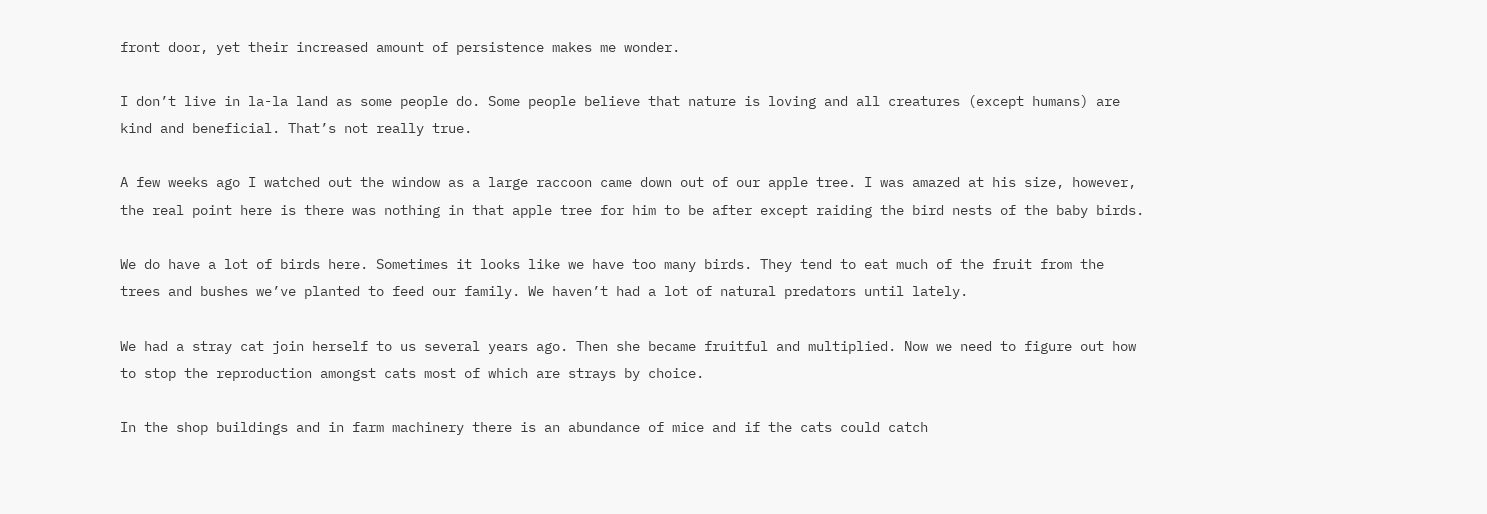front door, yet their increased amount of persistence makes me wonder.

I don’t live in la-la land as some people do. Some people believe that nature is loving and all creatures (except humans) are kind and beneficial. That’s not really true.

A few weeks ago I watched out the window as a large raccoon came down out of our apple tree. I was amazed at his size, however, the real point here is there was nothing in that apple tree for him to be after except raiding the bird nests of the baby birds.

We do have a lot of birds here. Sometimes it looks like we have too many birds. They tend to eat much of the fruit from the trees and bushes we’ve planted to feed our family. We haven’t had a lot of natural predators until lately.

We had a stray cat join herself to us several years ago. Then she became fruitful and multiplied. Now we need to figure out how to stop the reproduction amongst cats most of which are strays by choice.

In the shop buildings and in farm machinery there is an abundance of mice and if the cats could catch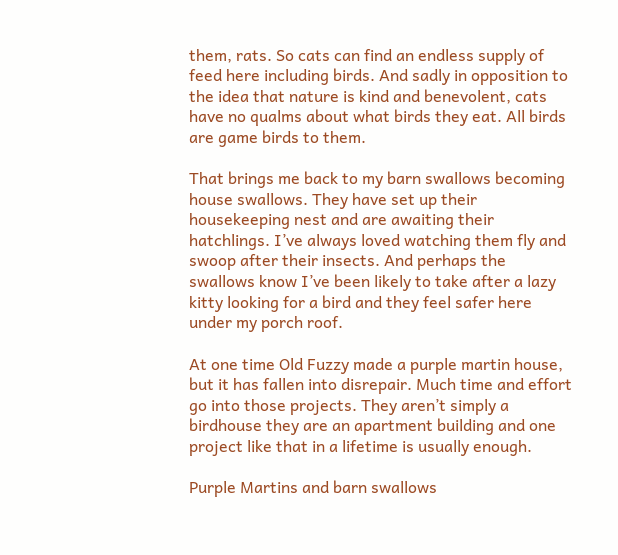them, rats. So cats can find an endless supply of feed here including birds. And sadly in opposition to the idea that nature is kind and benevolent, cats have no qualms about what birds they eat. All birds are game birds to them.

That brings me back to my barn swallows becoming house swallows. They have set up their housekeeping nest and are awaiting their hatchlings. I’ve always loved watching them fly and swoop after their insects. And perhaps the swallows know I’ve been likely to take after a lazy kitty looking for a bird and they feel safer here under my porch roof.

At one time Old Fuzzy made a purple martin house, but it has fallen into disrepair. Much time and effort go into those projects. They aren’t simply a birdhouse they are an apartment building and one project like that in a lifetime is usually enough.

Purple Martins and barn swallows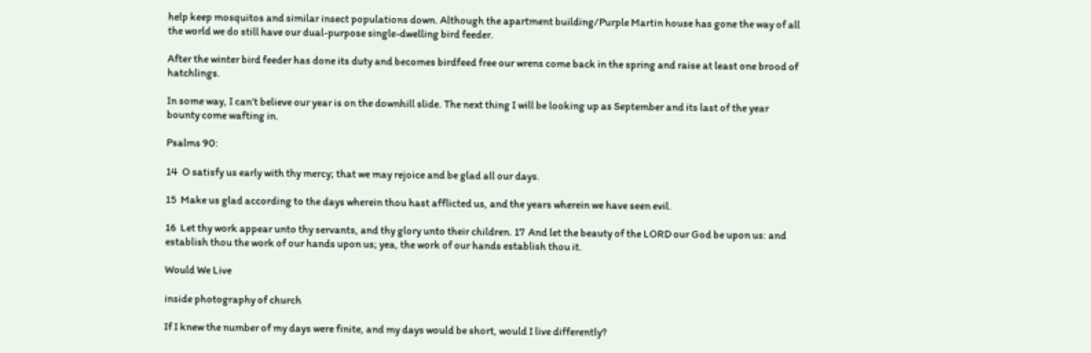help keep mosquitos and similar insect populations down. Although the apartment building/Purple Martin house has gone the way of all the world we do still have our dual-purpose single-dwelling bird feeder.

After the winter bird feeder has done its duty and becomes birdfeed free our wrens come back in the spring and raise at least one brood of hatchlings.

In some way, I can’t believe our year is on the downhill slide. The next thing I will be looking up as September and its last of the year bounty come wafting in.

Psalms 90:

14  O satisfy us early with thy mercy; that we may rejoice and be glad all our days.

15  Make us glad according to the days wherein thou hast afflicted us, and the years wherein we have seen evil.

16  Let thy work appear unto thy servants, and thy glory unto their children. 17  And let the beauty of the LORD our God be upon us: and establish thou the work of our hands upon us; yea, the work of our hands establish thou it.

Would We Live

inside photography of church

If I knew the number of my days were finite, and my days would be short, would I live differently?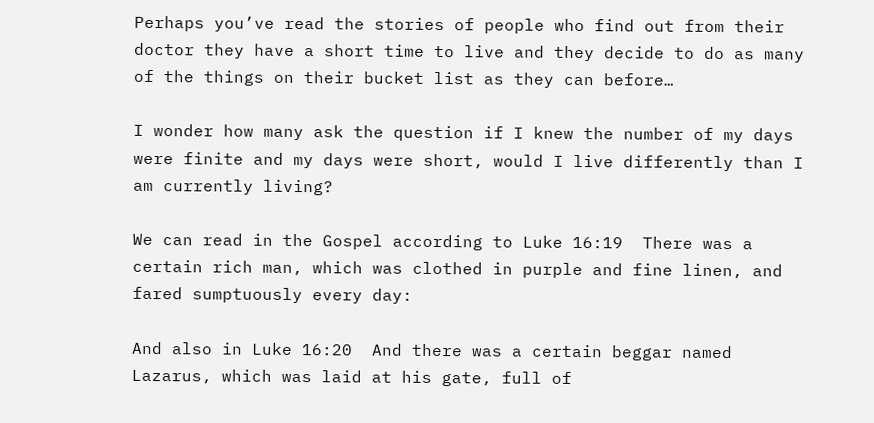Perhaps you’ve read the stories of people who find out from their doctor they have a short time to live and they decide to do as many of the things on their bucket list as they can before…

I wonder how many ask the question if I knew the number of my days were finite and my days were short, would I live differently than I am currently living?

We can read in the Gospel according to Luke 16:19  There was a certain rich man, which was clothed in purple and fine linen, and fared sumptuously every day:

And also in Luke 16:20  And there was a certain beggar named Lazarus, which was laid at his gate, full of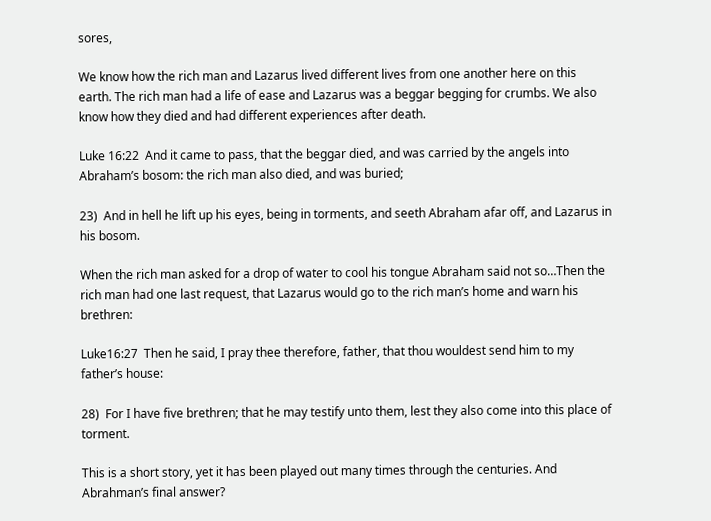sores,

We know how the rich man and Lazarus lived different lives from one another here on this earth. The rich man had a life of ease and Lazarus was a beggar begging for crumbs. We also know how they died and had different experiences after death.

Luke 16:22  And it came to pass, that the beggar died, and was carried by the angels into Abraham’s bosom: the rich man also died, and was buried;

23)  And in hell he lift up his eyes, being in torments, and seeth Abraham afar off, and Lazarus in his bosom.

When the rich man asked for a drop of water to cool his tongue Abraham said not so…Then the rich man had one last request, that Lazarus would go to the rich man’s home and warn his brethren:

Luke16:27  Then he said, I pray thee therefore, father, that thou wouldest send him to my father’s house:

28)  For I have five brethren; that he may testify unto them, lest they also come into this place of torment.

This is a short story, yet it has been played out many times through the centuries. And Abrahman’s final answer?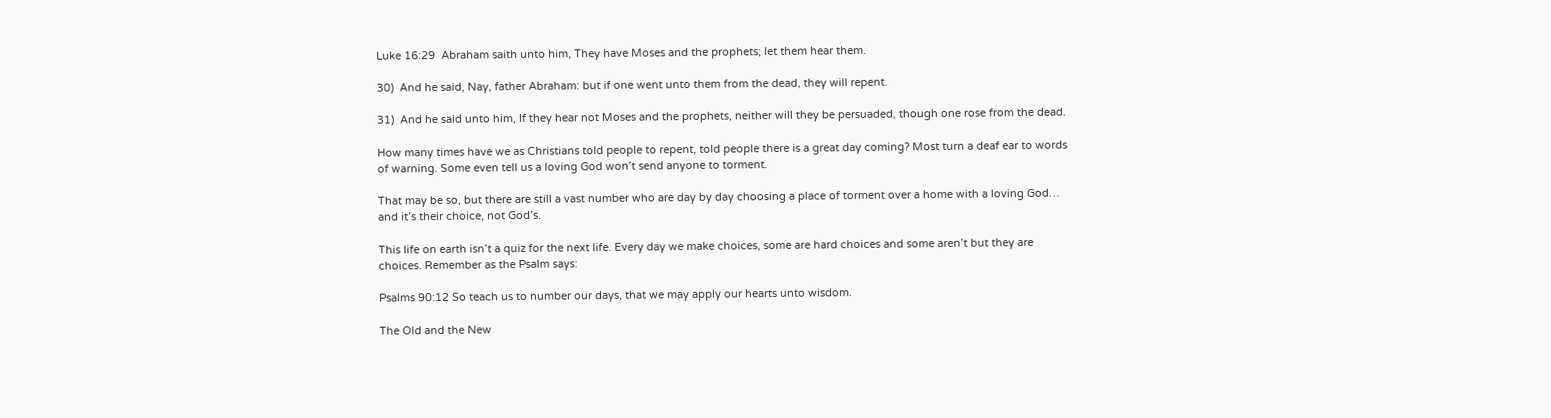Luke 16:29  Abraham saith unto him, They have Moses and the prophets; let them hear them.

30)  And he said, Nay, father Abraham: but if one went unto them from the dead, they will repent.

31)  And he said unto him, If they hear not Moses and the prophets, neither will they be persuaded, though one rose from the dead.

How many times have we as Christians told people to repent, told people there is a great day coming? Most turn a deaf ear to words of warning. Some even tell us a loving God won’t send anyone to torment.

That may be so, but there are still a vast number who are day by day choosing a place of torment over a home with a loving God… and it’s their choice, not God’s.

This life on earth isn’t a quiz for the next life. Every day we make choices, some are hard choices and some aren’t but they are choices. Remember as the Psalm says:

Psalms 90:12 So teach us to number our days, that we may apply our hearts unto wisdom.

The Old and the New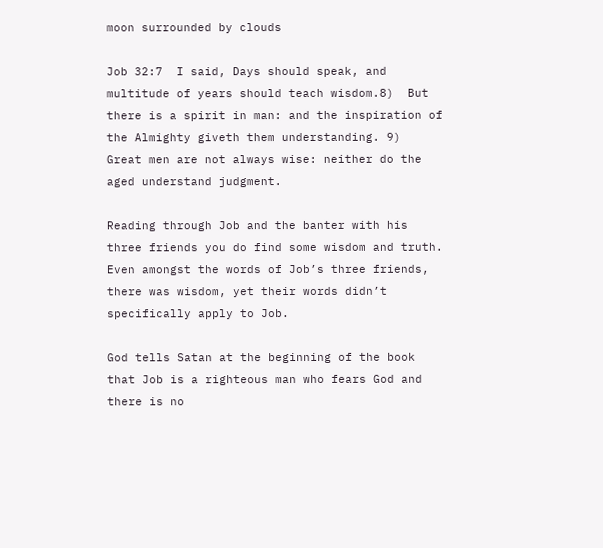moon surrounded by clouds

Job 32:7  I said, Days should speak, and multitude of years should teach wisdom.8)  But there is a spirit in man: and the inspiration of the Almighty giveth them understanding. 9)  Great men are not always wise: neither do the aged understand judgment.

Reading through Job and the banter with his three friends you do find some wisdom and truth. Even amongst the words of Job’s three friends, there was wisdom, yet their words didn’t specifically apply to Job.

God tells Satan at the beginning of the book that Job is a righteous man who fears God and there is no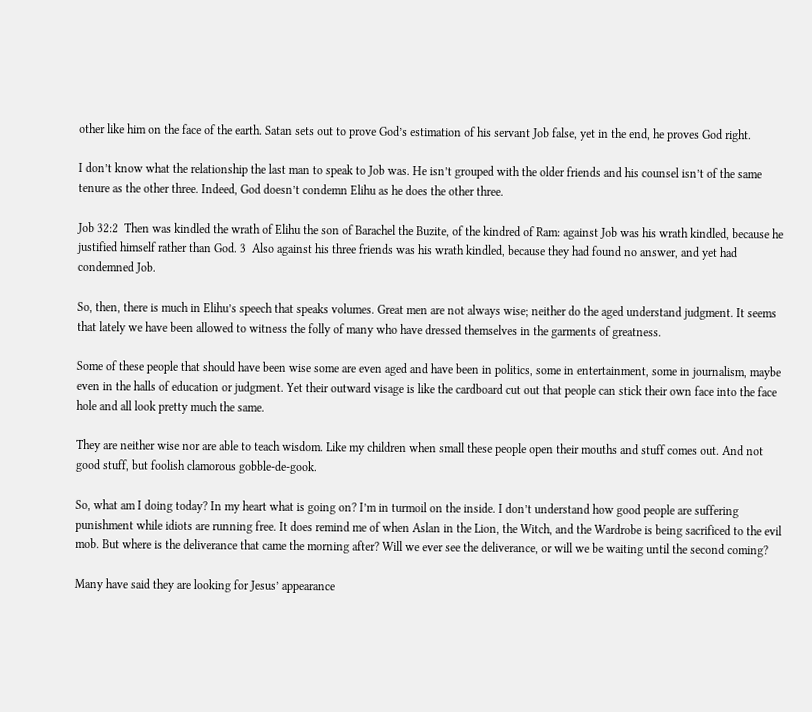other like him on the face of the earth. Satan sets out to prove God’s estimation of his servant Job false, yet in the end, he proves God right.

I don’t know what the relationship the last man to speak to Job was. He isn’t grouped with the older friends and his counsel isn’t of the same tenure as the other three. Indeed, God doesn’t condemn Elihu as he does the other three.

Job 32:2  Then was kindled the wrath of Elihu the son of Barachel the Buzite, of the kindred of Ram: against Job was his wrath kindled, because he justified himself rather than God. 3  Also against his three friends was his wrath kindled, because they had found no answer, and yet had condemned Job.

So, then, there is much in Elihu’s speech that speaks volumes. Great men are not always wise; neither do the aged understand judgment. It seems that lately we have been allowed to witness the folly of many who have dressed themselves in the garments of greatness.

Some of these people that should have been wise some are even aged and have been in politics, some in entertainment, some in journalism, maybe even in the halls of education or judgment. Yet their outward visage is like the cardboard cut out that people can stick their own face into the face hole and all look pretty much the same.

They are neither wise nor are able to teach wisdom. Like my children when small these people open their mouths and stuff comes out. And not good stuff, but foolish clamorous gobble-de-gook.

So, what am I doing today? In my heart what is going on? I’m in turmoil on the inside. I don’t understand how good people are suffering punishment while idiots are running free. It does remind me of when Aslan in the Lion, the Witch, and the Wardrobe is being sacrificed to the evil mob. But where is the deliverance that came the morning after? Will we ever see the deliverance, or will we be waiting until the second coming?

Many have said they are looking for Jesus’ appearance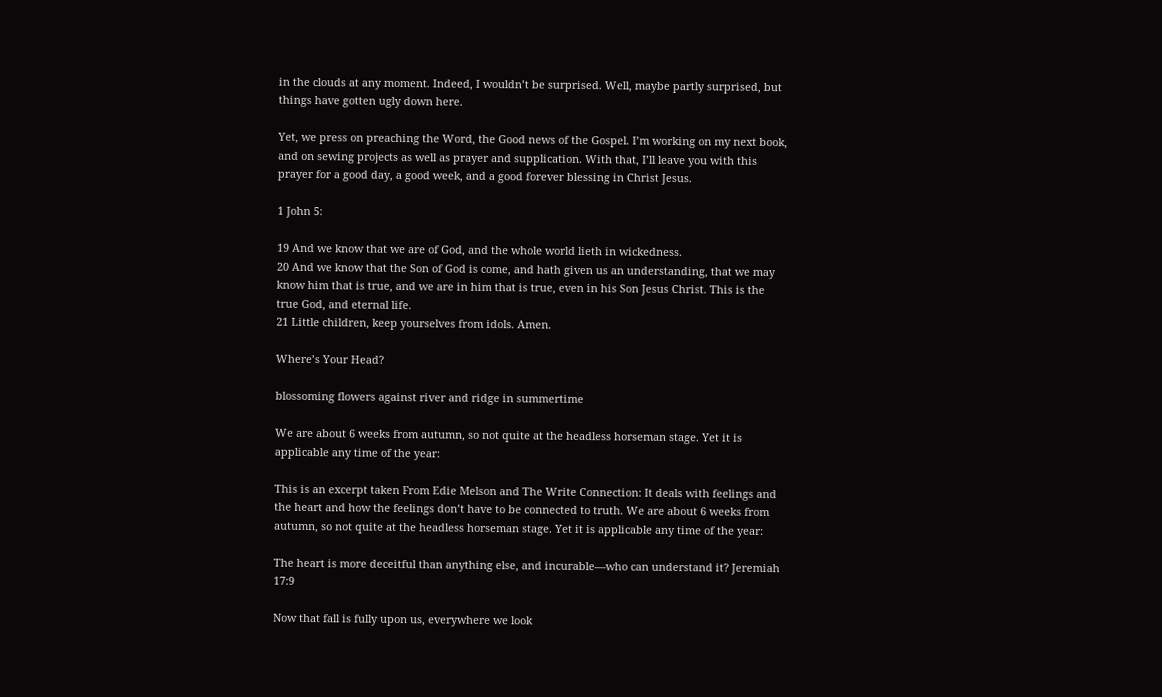in the clouds at any moment. Indeed, I wouldn’t be surprised. Well, maybe partly surprised, but things have gotten ugly down here.

Yet, we press on preaching the Word, the Good news of the Gospel. I’m working on my next book, and on sewing projects as well as prayer and supplication. With that, I’ll leave you with this prayer for a good day, a good week, and a good forever blessing in Christ Jesus.

1 John 5:

19 And we know that we are of God, and the whole world lieth in wickedness.
20 And we know that the Son of God is come, and hath given us an understanding, that we may know him that is true, and we are in him that is true, even in his Son Jesus Christ. This is the true God, and eternal life.
21 Little children, keep yourselves from idols. Amen.

Where’s Your Head?

blossoming flowers against river and ridge in summertime

We are about 6 weeks from autumn, so not quite at the headless horseman stage. Yet it is applicable any time of the year:

This is an excerpt taken From Edie Melson and The Write Connection: It deals with feelings and the heart and how the feelings don’t have to be connected to truth. We are about 6 weeks from autumn, so not quite at the headless horseman stage. Yet it is applicable any time of the year:

The heart is more deceitful than anything else, and incurable—who can understand it? Jeremiah 17:9

Now that fall is fully upon us, everywhere we look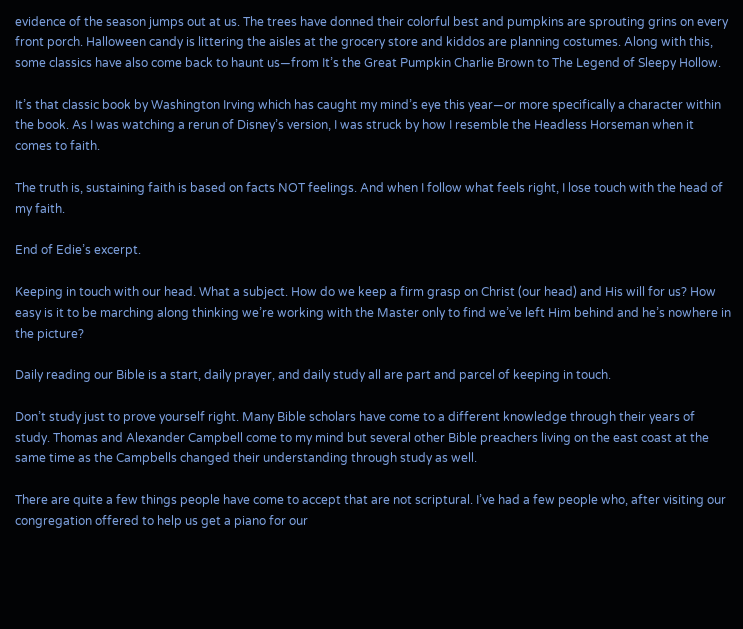evidence of the season jumps out at us. The trees have donned their colorful best and pumpkins are sprouting grins on every front porch. Halloween candy is littering the aisles at the grocery store and kiddos are planning costumes. Along with this, some classics have also come back to haunt us—from It’s the Great Pumpkin Charlie Brown to The Legend of Sleepy Hollow.

It’s that classic book by Washington Irving which has caught my mind’s eye this year—or more specifically a character within the book. As I was watching a rerun of Disney’s version, I was struck by how I resemble the Headless Horseman when it comes to faith.

The truth is, sustaining faith is based on facts NOT feelings. And when I follow what feels right, I lose touch with the head of my faith.

End of Edie’s excerpt.

Keeping in touch with our head. What a subject. How do we keep a firm grasp on Christ (our head) and His will for us? How easy is it to be marching along thinking we’re working with the Master only to find we’ve left Him behind and he’s nowhere in the picture?

Daily reading our Bible is a start, daily prayer, and daily study all are part and parcel of keeping in touch.

Don’t study just to prove yourself right. Many Bible scholars have come to a different knowledge through their years of study. Thomas and Alexander Campbell come to my mind but several other Bible preachers living on the east coast at the same time as the Campbells changed their understanding through study as well.

There are quite a few things people have come to accept that are not scriptural. I’ve had a few people who, after visiting our congregation offered to help us get a piano for our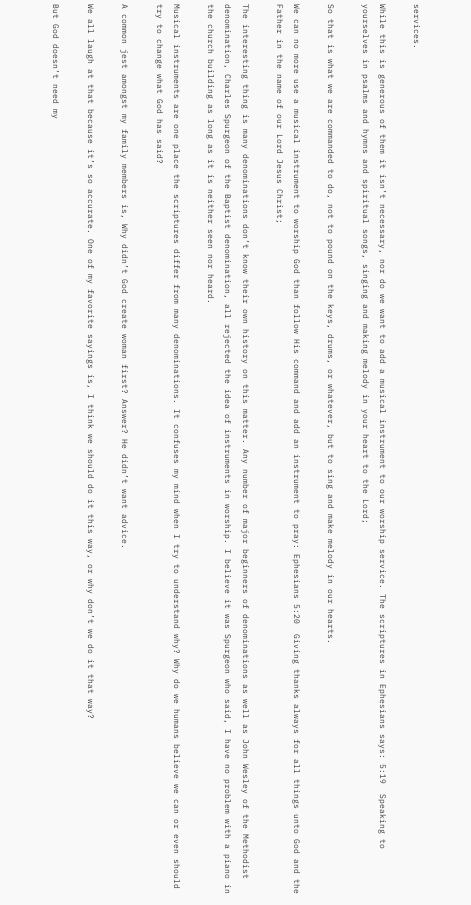services.

While this is generous of them it isn’t necessary, nor do we want to add a musical instrument to our worship service. The scriptures in Ephesians says: 5:19  Speaking to yourselves in psalms and hymns and spiritual songs, singing and making melody in your heart to the Lord;

So that is what we are commanded to do, not to pound on the keys, drums, or whatever, but to sing and make melody in our hearts.

We can no more use a musical instrument to worship God than follow His command and add an instrument to pray: Ephesians 5:20  Giving thanks always for all things unto God and the Father in the name of our Lord Jesus Christ;

The interesting thing is many denominations don’t know their own history on this matter. Any number of major beginners of denominations as well as John Wesley of the Methodist denomination, Charles Spurgeon of the Baptist denomination, all rejected the idea of instruments in worship. I believe it was Spurgeon who said, I have no problem with a piano in the church building as long as it is neither seen nor heard.

Musical instruments are one place the scriptures differ from many denominations. It confuses my mind when I try to understand why? Why do we humans believe we can or even should try to change what God has said?

A common jest amongst my family members is, Why didn’t God create woman first? Answer? He didn’t want advice.

We all laugh at that because it’s so accurate. One of my favorite sayings is, I think we should do it this way, or why don’t we do it that way?

But God doesn’t need my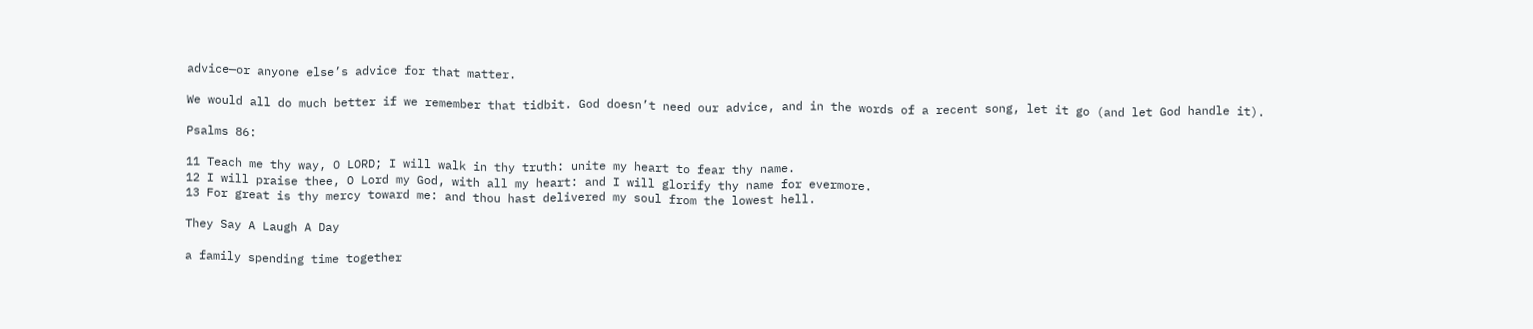advice—or anyone else’s advice for that matter.

We would all do much better if we remember that tidbit. God doesn’t need our advice, and in the words of a recent song, let it go (and let God handle it).

Psalms 86:

11 Teach me thy way, O LORD; I will walk in thy truth: unite my heart to fear thy name.
12 I will praise thee, O Lord my God, with all my heart: and I will glorify thy name for evermore.
13 For great is thy mercy toward me: and thou hast delivered my soul from the lowest hell.

They Say A Laugh A Day

a family spending time together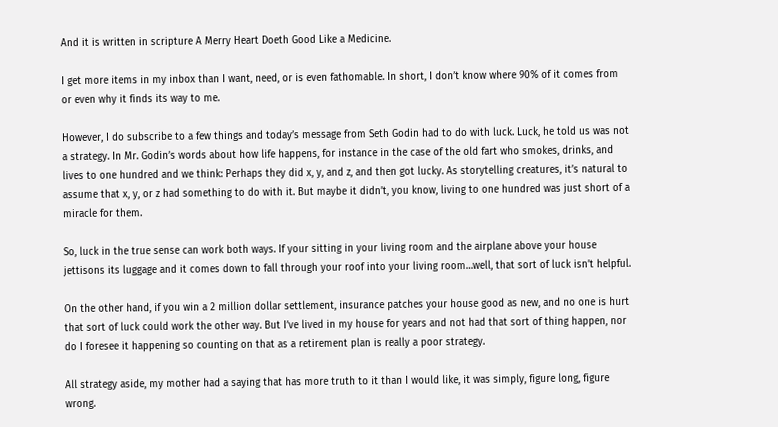And it is written in scripture A Merry Heart Doeth Good Like a Medicine.

I get more items in my inbox than I want, need, or is even fathomable. In short, I don’t know where 90% of it comes from or even why it finds its way to me.

However, I do subscribe to a few things and today’s message from Seth Godin had to do with luck. Luck, he told us was not a strategy. In Mr. Godin’s words about how life happens, for instance in the case of the old fart who smokes, drinks, and lives to one hundred and we think: Perhaps they did x, y, and z, and then got lucky. As storytelling creatures, it’s natural to assume that x, y, or z had something to do with it. But maybe it didn’t, you know, living to one hundred was just short of a miracle for them.

So, luck in the true sense can work both ways. If your sitting in your living room and the airplane above your house jettisons its luggage and it comes down to fall through your roof into your living room…well, that sort of luck isn’t helpful.

On the other hand, if you win a 2 million dollar settlement, insurance patches your house good as new, and no one is hurt that sort of luck could work the other way. But I’ve lived in my house for years and not had that sort of thing happen, nor do I foresee it happening so counting on that as a retirement plan is really a poor strategy.

All strategy aside, my mother had a saying that has more truth to it than I would like, it was simply, figure long, figure wrong.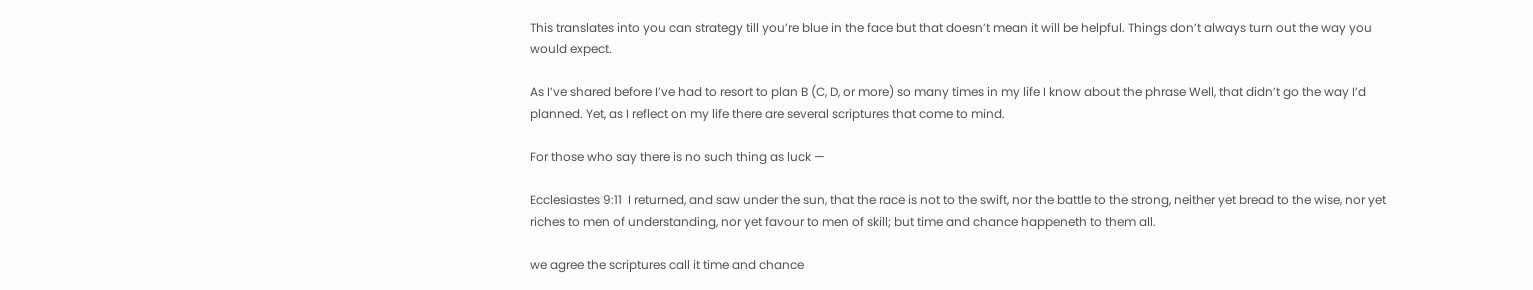This translates into you can strategy till you’re blue in the face but that doesn’t mean it will be helpful. Things don’t always turn out the way you would expect.

As I’ve shared before I’ve had to resort to plan B (C, D, or more) so many times in my life I know about the phrase Well, that didn’t go the way I’d planned. Yet, as I reflect on my life there are several scriptures that come to mind.

For those who say there is no such thing as luck —

Ecclesiastes 9:11  I returned, and saw under the sun, that the race is not to the swift, nor the battle to the strong, neither yet bread to the wise, nor yet riches to men of understanding, nor yet favour to men of skill; but time and chance happeneth to them all.

we agree the scriptures call it time and chance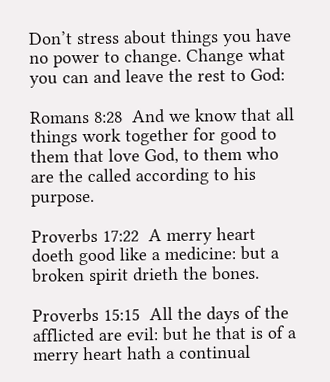Don’t stress about things you have no power to change. Change what you can and leave the rest to God:

Romans 8:28  And we know that all things work together for good to them that love God, to them who are the called according to his purpose.

Proverbs 17:22  A merry heart doeth good like a medicine: but a broken spirit drieth the bones.

Proverbs 15:15  All the days of the afflicted are evil: but he that is of a merry heart hath a continual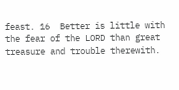feast. 16  Better is little with the fear of the LORD than great treasure and trouble therewith.